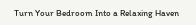Turn Your Bedroom Into a Relaxing Haven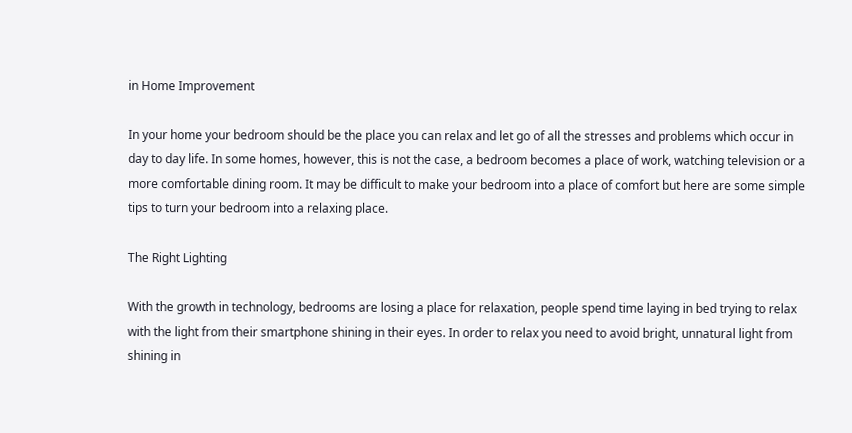in Home Improvement

In your home your bedroom should be the place you can relax and let go of all the stresses and problems which occur in day to day life. In some homes, however, this is not the case, a bedroom becomes a place of work, watching television or a more comfortable dining room. It may be difficult to make your bedroom into a place of comfort but here are some simple tips to turn your bedroom into a relaxing place.

The Right Lighting

With the growth in technology, bedrooms are losing a place for relaxation, people spend time laying in bed trying to relax with the light from their smartphone shining in their eyes. In order to relax you need to avoid bright, unnatural light from shining in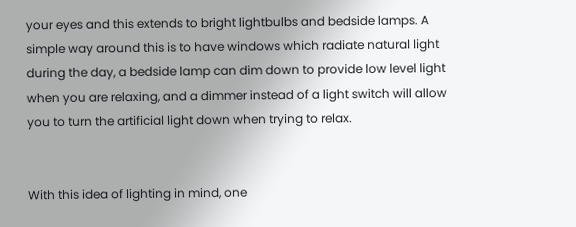your eyes and this extends to bright lightbulbs and bedside lamps. A simple way around this is to have windows which radiate natural light during the day, a bedside lamp can dim down to provide low level light when you are relaxing, and a dimmer instead of a light switch will allow you to turn the artificial light down when trying to relax.


With this idea of lighting in mind, one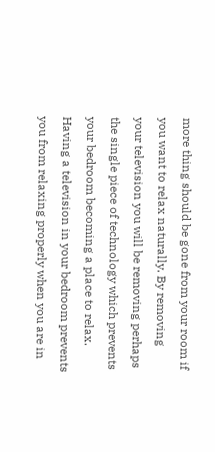more thing should be gone from your room if you want to relax naturally. By removing your television you will be removing perhaps the single piece of technology which prevents your bedroom becoming a place to relax. Having a television in your bedroom prevents you from relaxing properly when you are in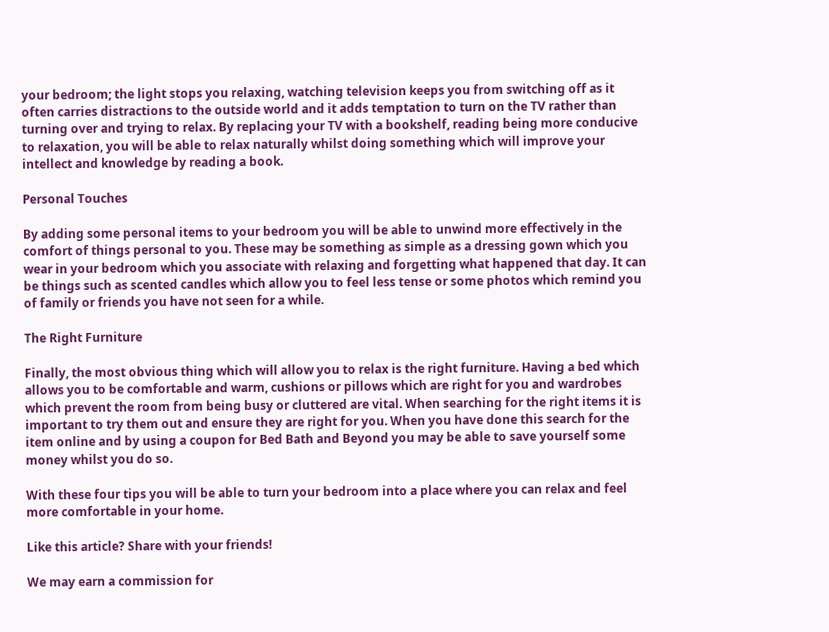your bedroom; the light stops you relaxing, watching television keeps you from switching off as it often carries distractions to the outside world and it adds temptation to turn on the TV rather than turning over and trying to relax. By replacing your TV with a bookshelf, reading being more conducive to relaxation, you will be able to relax naturally whilst doing something which will improve your intellect and knowledge by reading a book.

Personal Touches

By adding some personal items to your bedroom you will be able to unwind more effectively in the comfort of things personal to you. These may be something as simple as a dressing gown which you wear in your bedroom which you associate with relaxing and forgetting what happened that day. It can be things such as scented candles which allow you to feel less tense or some photos which remind you of family or friends you have not seen for a while.

The Right Furniture

Finally, the most obvious thing which will allow you to relax is the right furniture. Having a bed which allows you to be comfortable and warm, cushions or pillows which are right for you and wardrobes which prevent the room from being busy or cluttered are vital. When searching for the right items it is important to try them out and ensure they are right for you. When you have done this search for the item online and by using a coupon for Bed Bath and Beyond you may be able to save yourself some money whilst you do so.

With these four tips you will be able to turn your bedroom into a place where you can relax and feel more comfortable in your home.

Like this article? Share with your friends!

We may earn a commission for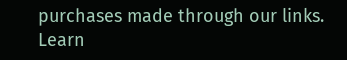purchases made through our links. Learn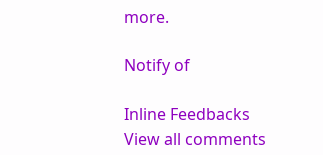more.

Notify of

Inline Feedbacks
View all comments